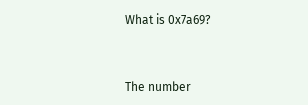What is 0x7a69?


The number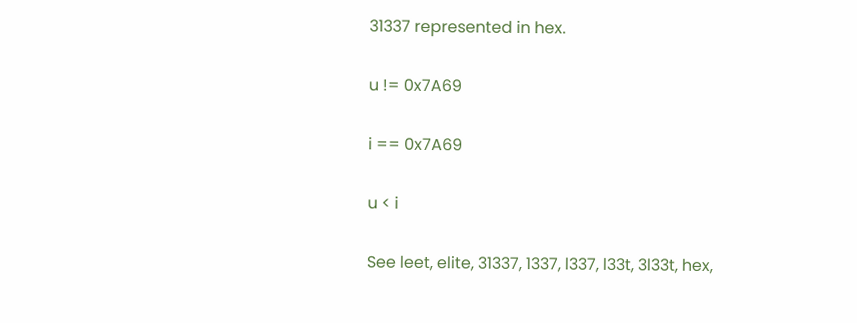31337 represented in hex.

u != 0x7A69

i == 0x7A69

u < i

See leet, elite, 31337, 1337, l337, l33t, 3l33t, hex,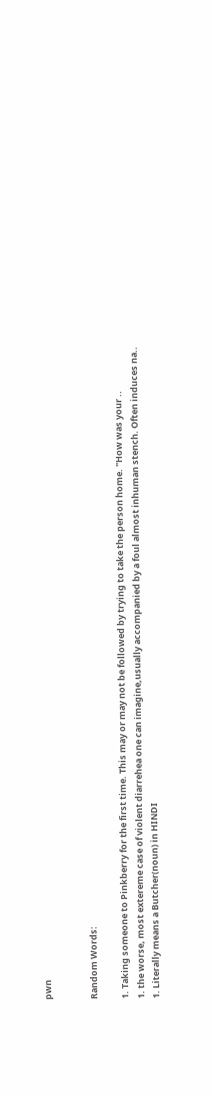pwn


Random Words:

1. Taking someone to Pinkberry for the first time. This may or may not be followed by trying to take the person home. "How was your ..
1. the worse, most extereme case of violent diarrehea one can imagine,usually accompanied by a foul almost inhuman stench. Often induces na..
1. Literally means a Butcher(noun) in HINDI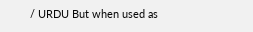/ URDU But when used as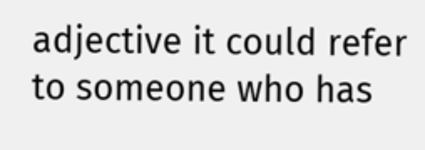adjective it could refer to someone who has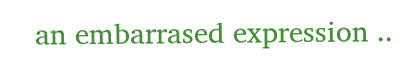an embarrased expression ..